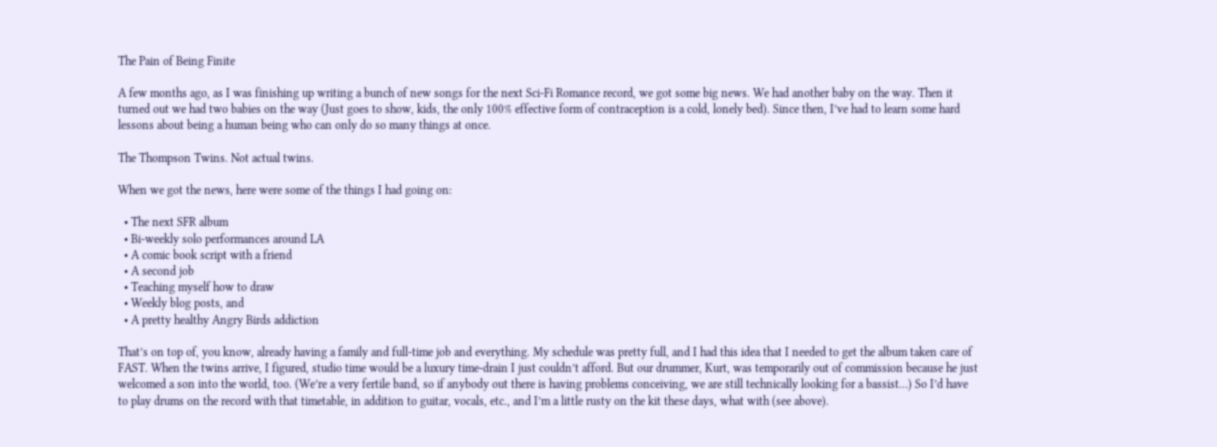The Pain of Being Finite

A few months ago, as I was finishing up writing a bunch of new songs for the next Sci-Fi Romance record, we got some big news. We had another baby on the way. Then it turned out we had two babies on the way (Just goes to show, kids, the only 100% effective form of contraception is a cold, lonely bed). Since then, I’ve had to learn some hard lessons about being a human being who can only do so many things at once.

The Thompson Twins. Not actual twins.

When we got the news, here were some of the things I had going on:

  • The next SFR album
  • Bi-weekly solo performances around LA
  • A comic book script with a friend
  • A second job
  • Teaching myself how to draw
  • Weekly blog posts, and
  • A pretty healthy Angry Birds addiction

That’s on top of, you know, already having a family and full-time job and everything. My schedule was pretty full, and I had this idea that I needed to get the album taken care of FAST. When the twins arrive, I figured, studio time would be a luxury time-drain I just couldn’t afford. But our drummer, Kurt, was temporarily out of commission because he just welcomed a son into the world, too. (We’re a very fertile band, so if anybody out there is having problems conceiving, we are still technically looking for a bassist…) So I’d have to play drums on the record with that timetable, in addition to guitar, vocals, etc., and I’m a little rusty on the kit these days, what with (see above).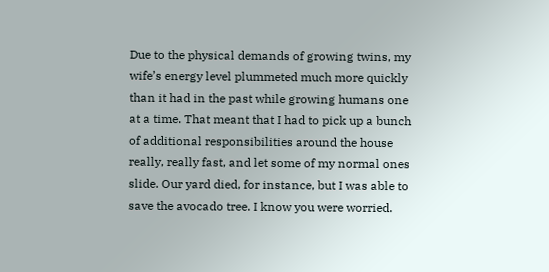Due to the physical demands of growing twins, my wife’s energy level plummeted much more quickly than it had in the past while growing humans one at a time. That meant that I had to pick up a bunch of additional responsibilities around the house really, really fast, and let some of my normal ones slide. Our yard died, for instance, but I was able to save the avocado tree. I know you were worried.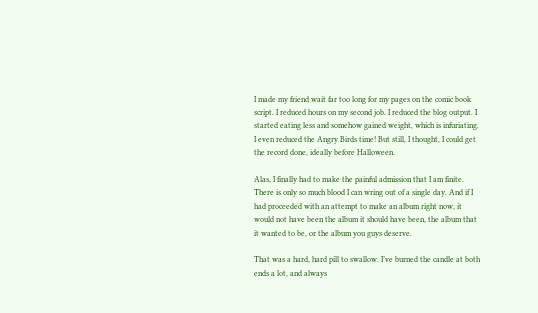I made my friend wait far too long for my pages on the comic book script. I reduced hours on my second job. I reduced the blog output. I started eating less and somehow gained weight, which is infuriating. I even reduced the Angry Birds time! But still, I thought, I could get the record done, ideally before Halloween.

Alas, I finally had to make the painful admission that I am finite. There is only so much blood I can wring out of a single day. And if I had proceeded with an attempt to make an album right now, it would not have been the album it should have been, the album that it wanted to be, or the album you guys deserve.

That was a hard, hard pill to swallow. I’ve burned the candle at both ends a lot, and always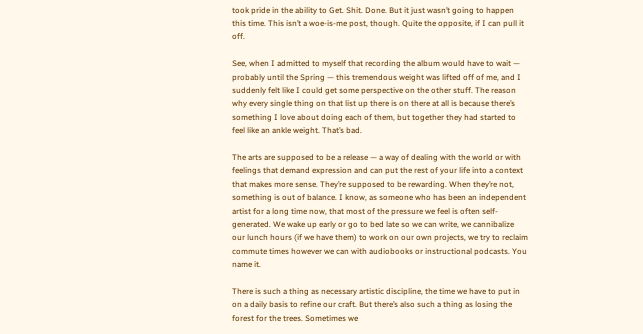took pride in the ability to Get. Shit. Done. But it just wasn’t going to happen this time. This isn’t a woe-is-me post, though. Quite the opposite, if I can pull it off.

See, when I admitted to myself that recording the album would have to wait — probably until the Spring — this tremendous weight was lifted off of me, and I suddenly felt like I could get some perspective on the other stuff. The reason why every single thing on that list up there is on there at all is because there’s something I love about doing each of them, but together they had started to feel like an ankle weight. That’s bad.

The arts are supposed to be a release — a way of dealing with the world or with feelings that demand expression and can put the rest of your life into a context that makes more sense. They’re supposed to be rewarding. When they’re not, something is out of balance. I know, as someone who has been an independent artist for a long time now, that most of the pressure we feel is often self-generated. We wake up early or go to bed late so we can write, we cannibalize our lunch hours (if we have them) to work on our own projects, we try to reclaim commute times however we can with audiobooks or instructional podcasts. You name it.

There is such a thing as necessary artistic discipline, the time we have to put in on a daily basis to refine our craft. But there’s also such a thing as losing the forest for the trees. Sometimes we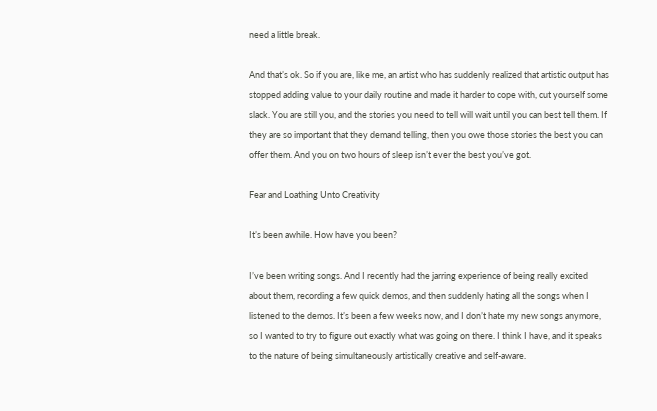need a little break.

And that’s ok. So if you are, like me, an artist who has suddenly realized that artistic output has stopped adding value to your daily routine and made it harder to cope with, cut yourself some slack. You are still you, and the stories you need to tell will wait until you can best tell them. If they are so important that they demand telling, then you owe those stories the best you can offer them. And you on two hours of sleep isn’t ever the best you’ve got.

Fear and Loathing Unto Creativity

It’s been awhile. How have you been?

I’ve been writing songs. And I recently had the jarring experience of being really excited about them, recording a few quick demos, and then suddenly hating all the songs when I listened to the demos. It’s been a few weeks now, and I don’t hate my new songs anymore, so I wanted to try to figure out exactly what was going on there. I think I have, and it speaks to the nature of being simultaneously artistically creative and self-aware.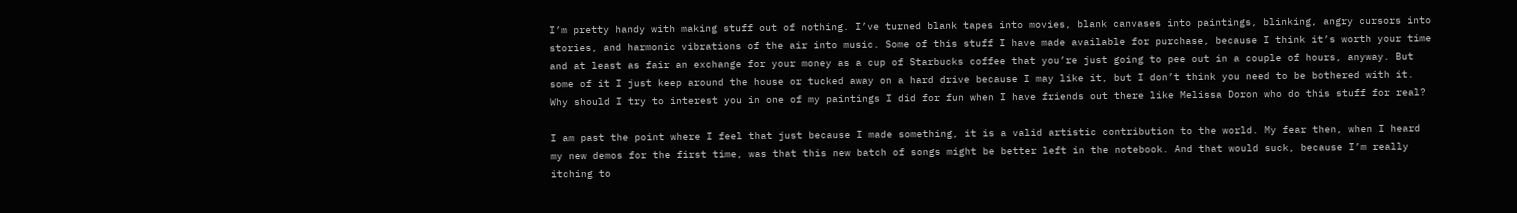I’m pretty handy with making stuff out of nothing. I’ve turned blank tapes into movies, blank canvases into paintings, blinking, angry cursors into stories, and harmonic vibrations of the air into music. Some of this stuff I have made available for purchase, because I think it’s worth your time and at least as fair an exchange for your money as a cup of Starbucks coffee that you’re just going to pee out in a couple of hours, anyway. But some of it I just keep around the house or tucked away on a hard drive because I may like it, but I don’t think you need to be bothered with it. Why should I try to interest you in one of my paintings I did for fun when I have friends out there like Melissa Doron who do this stuff for real?

I am past the point where I feel that just because I made something, it is a valid artistic contribution to the world. My fear then, when I heard my new demos for the first time, was that this new batch of songs might be better left in the notebook. And that would suck, because I’m really itching to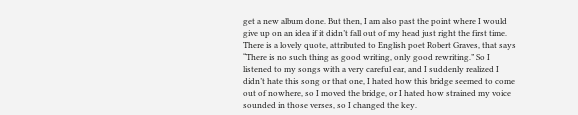get a new album done. But then, I am also past the point where I would give up on an idea if it didn’t fall out of my head just right the first time. There is a lovely quote, attributed to English poet Robert Graves, that says “There is no such thing as good writing, only good rewriting.” So I listened to my songs with a very careful ear, and I suddenly realized I didn’t hate this song or that one, I hated how this bridge seemed to come out of nowhere, so I moved the bridge, or I hated how strained my voice sounded in those verses, so I changed the key.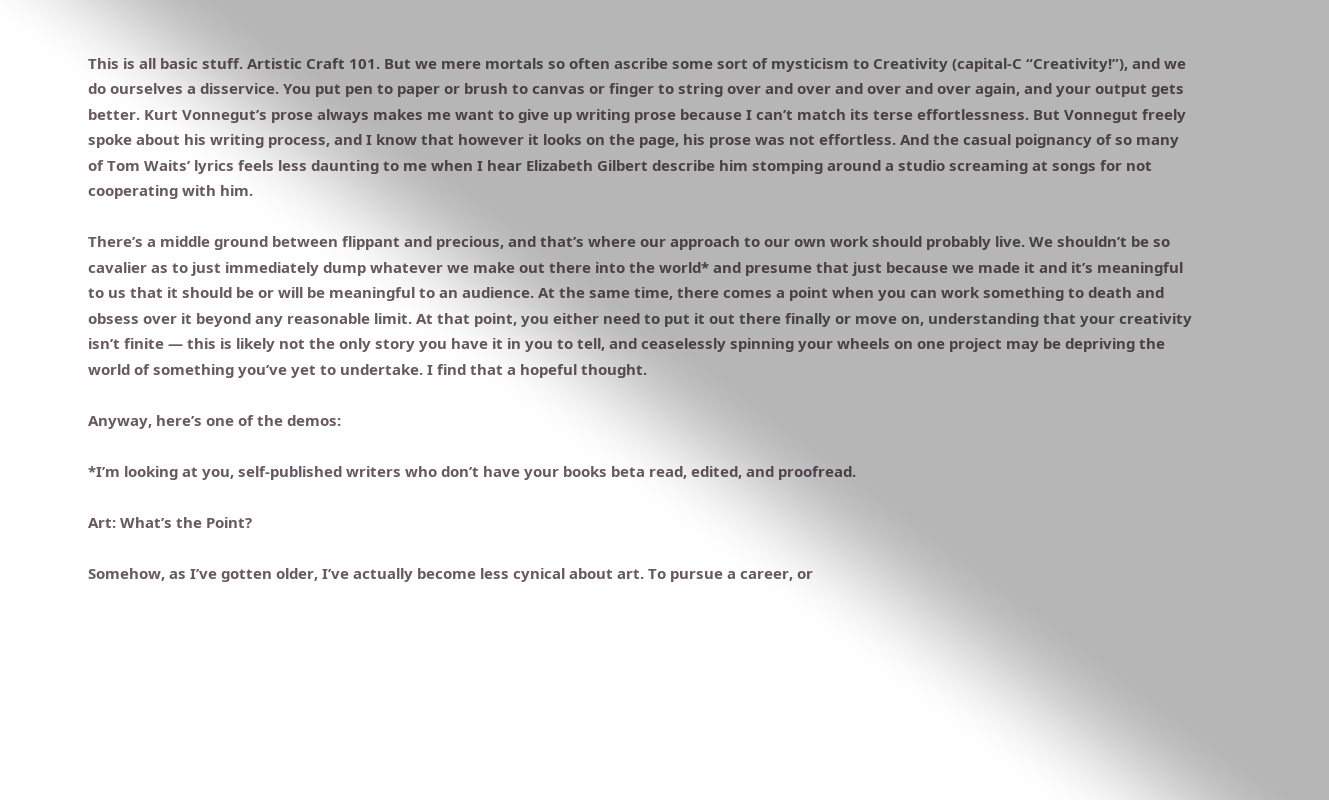This is all basic stuff. Artistic Craft 101. But we mere mortals so often ascribe some sort of mysticism to Creativity (capital-C “Creativity!”), and we do ourselves a disservice. You put pen to paper or brush to canvas or finger to string over and over and over and over again, and your output gets better. Kurt Vonnegut’s prose always makes me want to give up writing prose because I can’t match its terse effortlessness. But Vonnegut freely spoke about his writing process, and I know that however it looks on the page, his prose was not effortless. And the casual poignancy of so many of Tom Waits’ lyrics feels less daunting to me when I hear Elizabeth Gilbert describe him stomping around a studio screaming at songs for not cooperating with him.

There’s a middle ground between flippant and precious, and that’s where our approach to our own work should probably live. We shouldn’t be so cavalier as to just immediately dump whatever we make out there into the world* and presume that just because we made it and it’s meaningful to us that it should be or will be meaningful to an audience. At the same time, there comes a point when you can work something to death and obsess over it beyond any reasonable limit. At that point, you either need to put it out there finally or move on, understanding that your creativity isn’t finite — this is likely not the only story you have it in you to tell, and ceaselessly spinning your wheels on one project may be depriving the world of something you’ve yet to undertake. I find that a hopeful thought.

Anyway, here’s one of the demos:

*I’m looking at you, self-published writers who don’t have your books beta read, edited, and proofread.

Art: What’s the Point?

Somehow, as I’ve gotten older, I’ve actually become less cynical about art. To pursue a career, or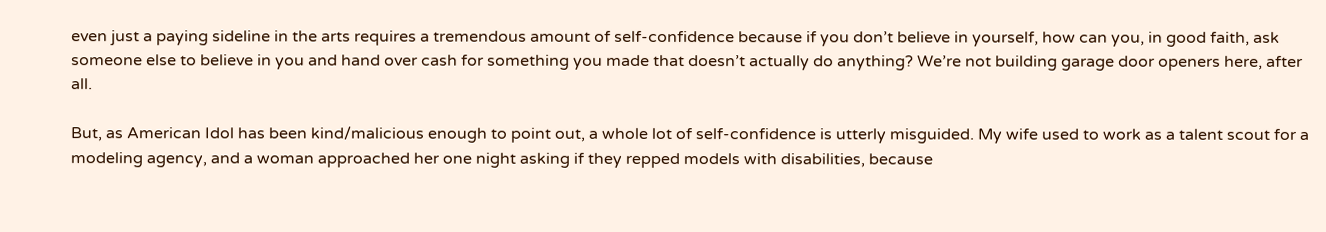even just a paying sideline in the arts requires a tremendous amount of self-confidence because if you don’t believe in yourself, how can you, in good faith, ask someone else to believe in you and hand over cash for something you made that doesn’t actually do anything? We’re not building garage door openers here, after all.

But, as American Idol has been kind/malicious enough to point out, a whole lot of self-confidence is utterly misguided. My wife used to work as a talent scout for a modeling agency, and a woman approached her one night asking if they repped models with disabilities, because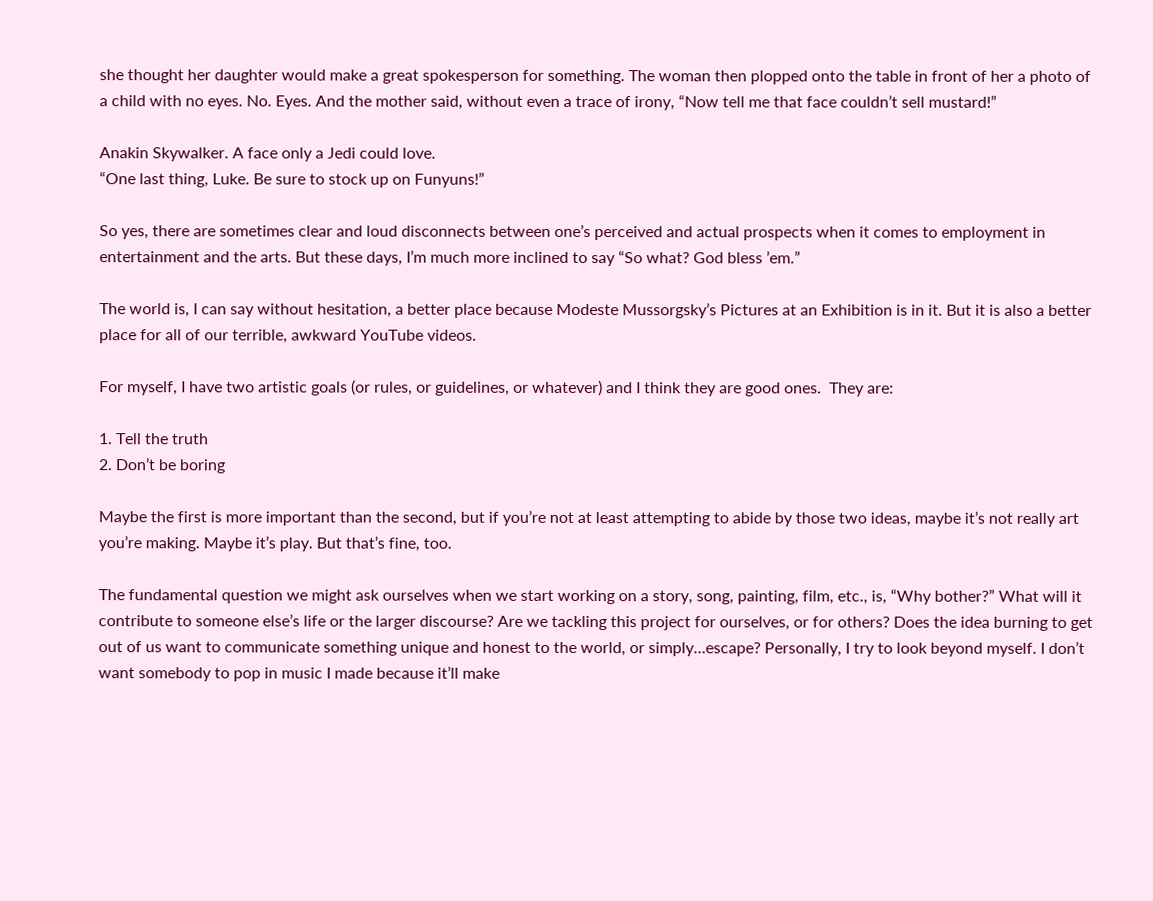she thought her daughter would make a great spokesperson for something. The woman then plopped onto the table in front of her a photo of a child with no eyes. No. Eyes. And the mother said, without even a trace of irony, “Now tell me that face couldn’t sell mustard!”

Anakin Skywalker. A face only a Jedi could love.
“One last thing, Luke. Be sure to stock up on Funyuns!”

So yes, there are sometimes clear and loud disconnects between one’s perceived and actual prospects when it comes to employment in entertainment and the arts. But these days, I’m much more inclined to say “So what? God bless ’em.”

The world is, I can say without hesitation, a better place because Modeste Mussorgsky’s Pictures at an Exhibition is in it. But it is also a better place for all of our terrible, awkward YouTube videos.

For myself, I have two artistic goals (or rules, or guidelines, or whatever) and I think they are good ones.  They are:

1. Tell the truth
2. Don’t be boring

Maybe the first is more important than the second, but if you’re not at least attempting to abide by those two ideas, maybe it’s not really art you’re making. Maybe it’s play. But that’s fine, too.

The fundamental question we might ask ourselves when we start working on a story, song, painting, film, etc., is, “Why bother?” What will it contribute to someone else’s life or the larger discourse? Are we tackling this project for ourselves, or for others? Does the idea burning to get out of us want to communicate something unique and honest to the world, or simply…escape? Personally, I try to look beyond myself. I don’t want somebody to pop in music I made because it’ll make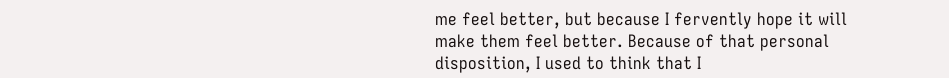me feel better, but because I fervently hope it will make them feel better. Because of that personal disposition, I used to think that I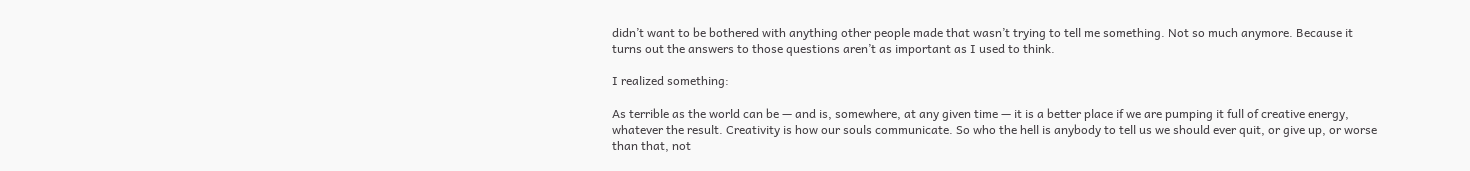didn’t want to be bothered with anything other people made that wasn’t trying to tell me something. Not so much anymore. Because it turns out the answers to those questions aren’t as important as I used to think.

I realized something:

As terrible as the world can be — and is, somewhere, at any given time — it is a better place if we are pumping it full of creative energy, whatever the result. Creativity is how our souls communicate. So who the hell is anybody to tell us we should ever quit, or give up, or worse than that, not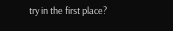try in the first place?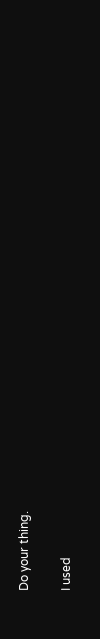Do your thing.

I used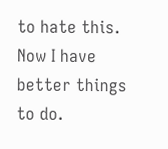to hate this. Now I have better things to do.